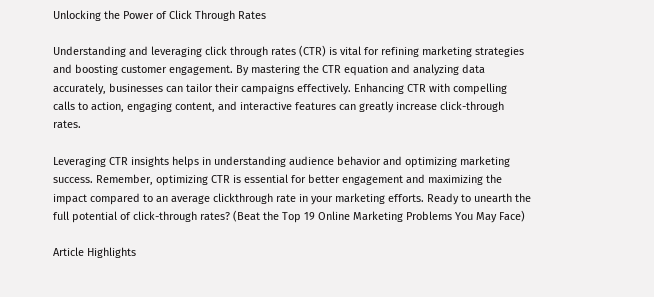Unlocking the Power of Click Through Rates

Understanding and leveraging click through rates (CTR) is vital for refining marketing strategies and boosting customer engagement. By mastering the CTR equation and analyzing data accurately, businesses can tailor their campaigns effectively. Enhancing CTR with compelling calls to action, engaging content, and interactive features can greatly increase click-through rates.

Leveraging CTR insights helps in understanding audience behavior and optimizing marketing success. Remember, optimizing CTR is essential for better engagement and maximizing the impact compared to an average clickthrough rate in your marketing efforts. Ready to unearth the full potential of click-through rates? (Beat the Top 19 Online Marketing Problems You May Face)

Article Highlights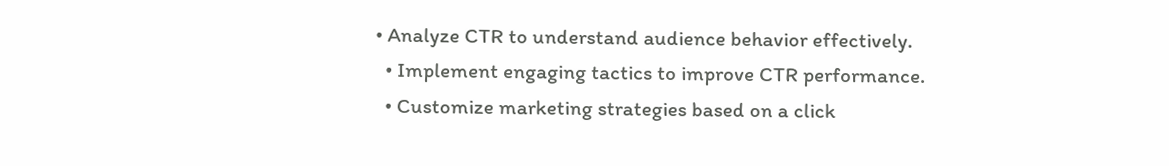• Analyze CTR to understand audience behavior effectively.
  • Implement engaging tactics to improve CTR performance.
  • Customize marketing strategies based on a click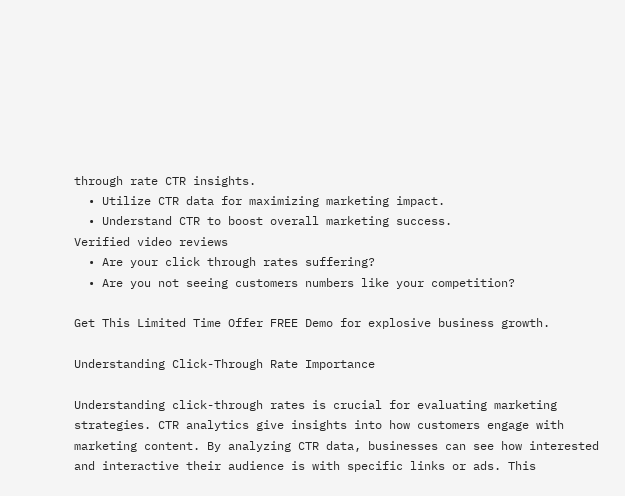through rate CTR insights.
  • Utilize CTR data for maximizing marketing impact.
  • Understand CTR to boost overall marketing success.
Verified video reviews
  • Are your click through rates suffering?
  • Are you not seeing customers numbers like your competition?

Get This Limited Time Offer FREE Demo for explosive business growth.

Understanding Click-Through Rate Importance

Understanding click-through rates is crucial for evaluating marketing strategies. CTR analytics give insights into how customers engage with marketing content. By analyzing CTR data, businesses can see how interested and interactive their audience is with specific links or ads. This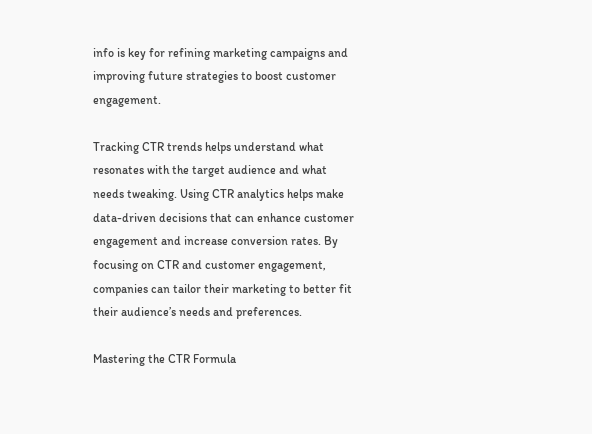info is key for refining marketing campaigns and improving future strategies to boost customer engagement.

Tracking CTR trends helps understand what resonates with the target audience and what needs tweaking. Using CTR analytics helps make data-driven decisions that can enhance customer engagement and increase conversion rates. By focusing on CTR and customer engagement, companies can tailor their marketing to better fit their audience’s needs and preferences.

Mastering the CTR Formula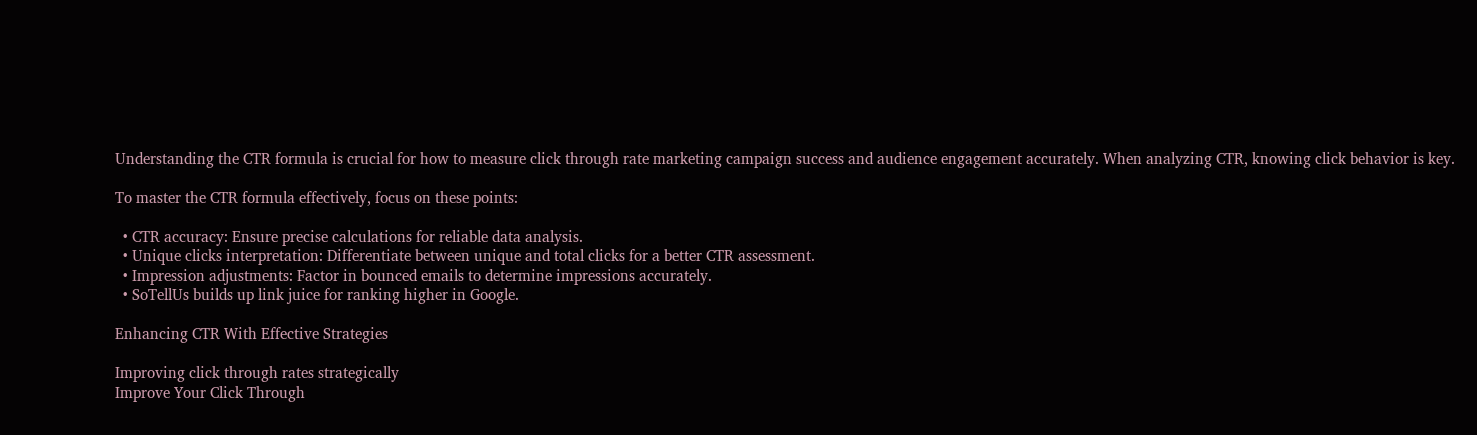Understanding the CTR formula is crucial for how to measure click through rate marketing campaign success and audience engagement accurately. When analyzing CTR, knowing click behavior is key.

To master the CTR formula effectively, focus on these points:

  • CTR accuracy: Ensure precise calculations for reliable data analysis.
  • Unique clicks interpretation: Differentiate between unique and total clicks for a better CTR assessment.
  • Impression adjustments: Factor in bounced emails to determine impressions accurately.
  • SoTellUs builds up link juice for ranking higher in Google.

Enhancing CTR With Effective Strategies

Improving click through rates strategically
Improve Your Click Through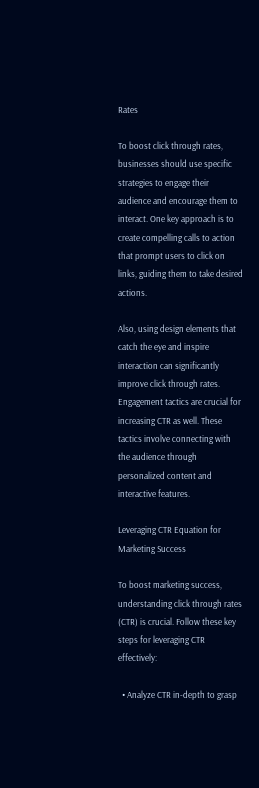Rates

To boost click through rates, businesses should use specific strategies to engage their audience and encourage them to interact. One key approach is to create compelling calls to action that prompt users to click on links, guiding them to take desired actions.

Also, using design elements that catch the eye and inspire interaction can significantly improve click through rates. Engagement tactics are crucial for increasing CTR as well. These tactics involve connecting with the audience through personalized content and interactive features.

Leveraging CTR Equation for Marketing Success

To boost marketing success, understanding click through rates (CTR) is crucial. Follow these key steps for leveraging CTR effectively:

  • Analyze CTR in-depth to grasp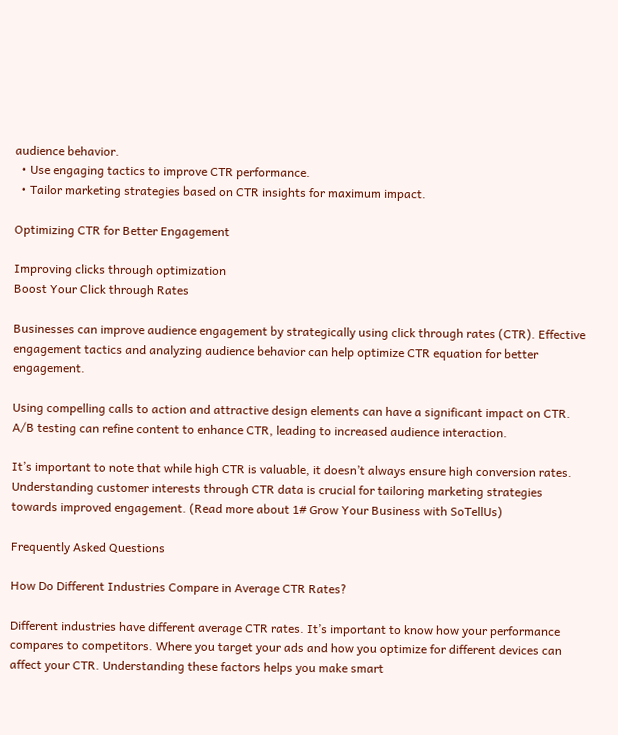audience behavior.
  • Use engaging tactics to improve CTR performance.
  • Tailor marketing strategies based on CTR insights for maximum impact.

Optimizing CTR for Better Engagement

Improving clicks through optimization
Boost Your Click through Rates

Businesses can improve audience engagement by strategically using click through rates (CTR). Effective engagement tactics and analyzing audience behavior can help optimize CTR equation for better engagement.

Using compelling calls to action and attractive design elements can have a significant impact on CTR. A/B testing can refine content to enhance CTR, leading to increased audience interaction.

It’s important to note that while high CTR is valuable, it doesn’t always ensure high conversion rates. Understanding customer interests through CTR data is crucial for tailoring marketing strategies towards improved engagement. (Read more about 1# Grow Your Business with SoTellUs)

Frequently Asked Questions

How Do Different Industries Compare in Average CTR Rates?

Different industries have different average CTR rates. It’s important to know how your performance compares to competitors. Where you target your ads and how you optimize for different devices can affect your CTR. Understanding these factors helps you make smart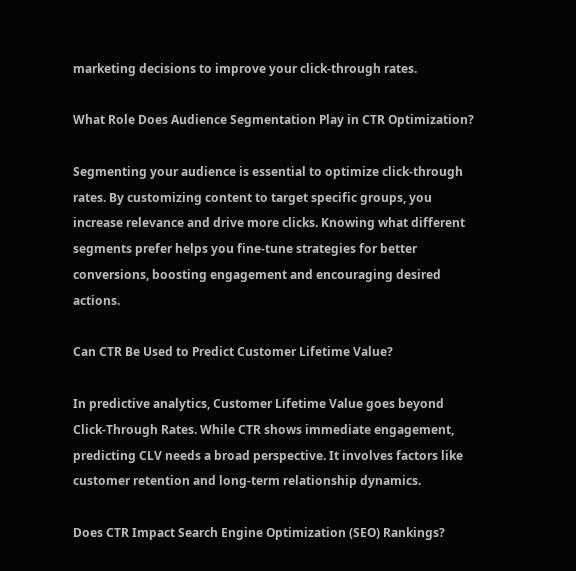marketing decisions to improve your click-through rates.

What Role Does Audience Segmentation Play in CTR Optimization?

Segmenting your audience is essential to optimize click-through rates. By customizing content to target specific groups, you increase relevance and drive more clicks. Knowing what different segments prefer helps you fine-tune strategies for better conversions, boosting engagement and encouraging desired actions.

Can CTR Be Used to Predict Customer Lifetime Value?

In predictive analytics, Customer Lifetime Value goes beyond Click-Through Rates. While CTR shows immediate engagement, predicting CLV needs a broad perspective. It involves factors like customer retention and long-term relationship dynamics.

Does CTR Impact Search Engine Optimization (SEO) Rankings?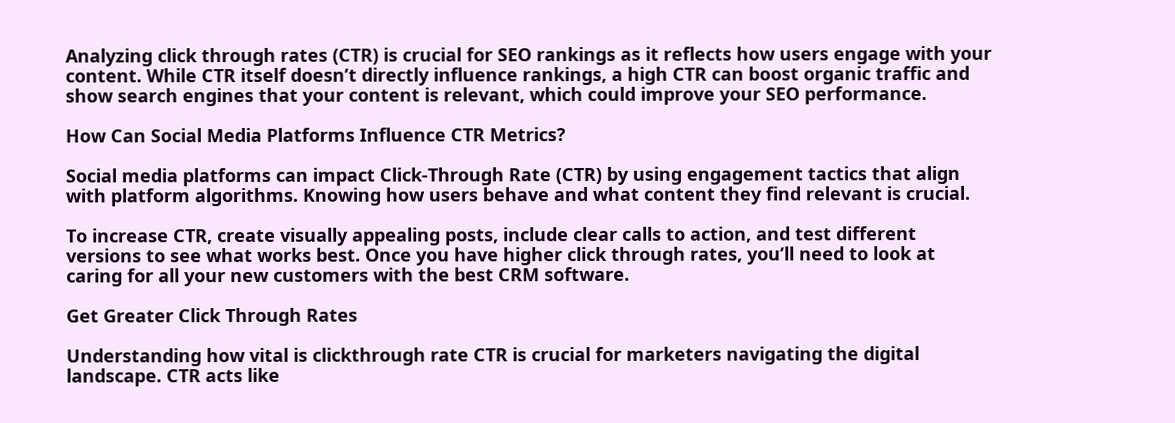Analyzing click through rates (CTR) is crucial for SEO rankings as it reflects how users engage with your content. While CTR itself doesn’t directly influence rankings, a high CTR can boost organic traffic and show search engines that your content is relevant, which could improve your SEO performance.

How Can Social Media Platforms Influence CTR Metrics?

Social media platforms can impact Click-Through Rate (CTR) by using engagement tactics that align with platform algorithms. Knowing how users behave and what content they find relevant is crucial.

To increase CTR, create visually appealing posts, include clear calls to action, and test different versions to see what works best. Once you have higher click through rates, you’ll need to look at caring for all your new customers with the best CRM software.

Get Greater Click Through Rates

Understanding how vital is clickthrough rate CTR is crucial for marketers navigating the digital landscape. CTR acts like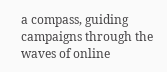a compass, guiding campaigns through the waves of online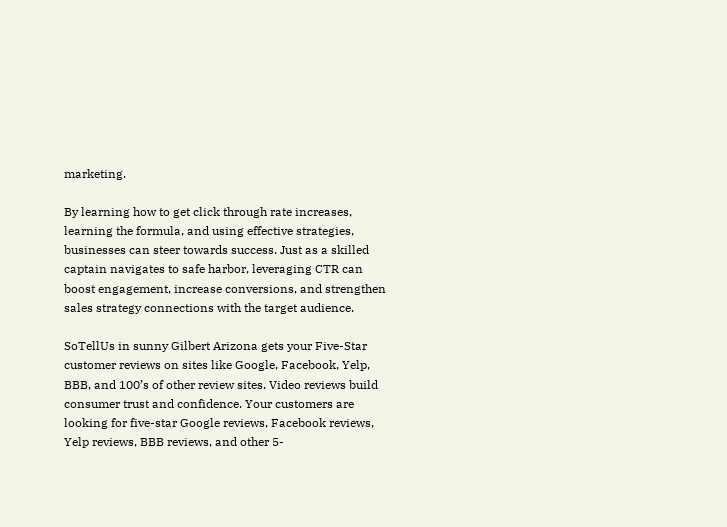marketing.

By learning how to get click through rate increases, learning the formula, and using effective strategies, businesses can steer towards success. Just as a skilled captain navigates to safe harbor, leveraging CTR can boost engagement, increase conversions, and strengthen sales strategy connections with the target audience.

SoTellUs in sunny Gilbert Arizona gets your Five-Star customer reviews on sites like Google, Facebook, Yelp, BBB, and 100’s of other review sites. Video reviews build consumer trust and confidence. Your customers are looking for five-star Google reviews, Facebook reviews, Yelp reviews, BBB reviews, and other 5-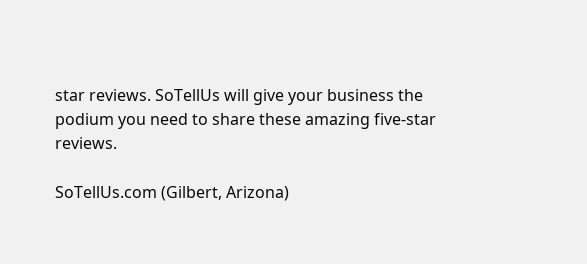star reviews. SoTellUs will give your business the podium you need to share these amazing five-star reviews.

SoTellUs.com (Gilbert, Arizona)